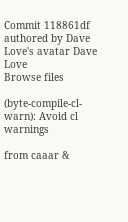Commit 118861df authored by Dave Love's avatar Dave Love
Browse files

(byte-compile-cl-warn): Avoid cl warnings

from caaar &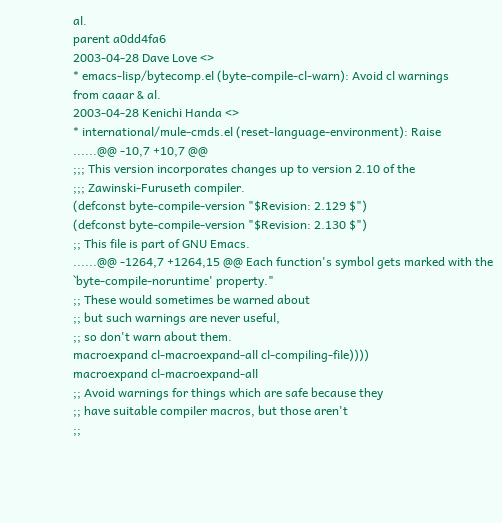al.
parent a0dd4fa6
2003-04-28 Dave Love <>
* emacs-lisp/bytecomp.el (byte-compile-cl-warn): Avoid cl warnings
from caaar & al.
2003-04-28 Kenichi Handa <>
* international/mule-cmds.el (reset-language-environment): Raise
......@@ -10,7 +10,7 @@
;;; This version incorporates changes up to version 2.10 of the
;;; Zawinski-Furuseth compiler.
(defconst byte-compile-version "$Revision: 2.129 $")
(defconst byte-compile-version "$Revision: 2.130 $")
;; This file is part of GNU Emacs.
......@@ -1264,7 +1264,15 @@ Each function's symbol gets marked with the `byte-compile-noruntime' property."
;; These would sometimes be warned about
;; but such warnings are never useful,
;; so don't warn about them.
macroexpand cl-macroexpand-all cl-compiling-file))))
macroexpand cl-macroexpand-all
;; Avoid warnings for things which are safe because they
;; have suitable compiler macros, but those aren't
;;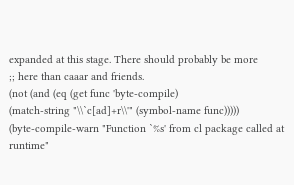expanded at this stage. There should probably be more
;; here than caaar and friends.
(not (and (eq (get func 'byte-compile)
(match-string "\\`c[ad]+r\\'" (symbol-name func)))))
(byte-compile-warn "Function `%s' from cl package called at runtime"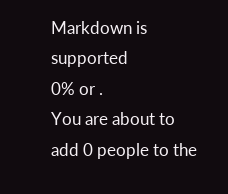Markdown is supported
0% or .
You are about to add 0 people to the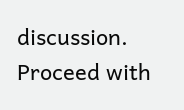discussion. Proceed with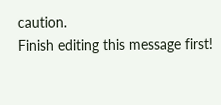caution.
Finish editing this message first!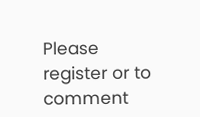Please register or to comment